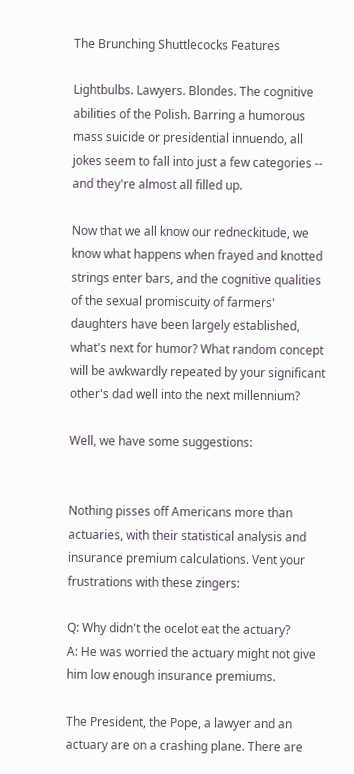The Brunching Shuttlecocks Features

Lightbulbs. Lawyers. Blondes. The cognitive abilities of the Polish. Barring a humorous mass suicide or presidential innuendo, all jokes seem to fall into just a few categories -- and they're almost all filled up.

Now that we all know our redneckitude, we know what happens when frayed and knotted strings enter bars, and the cognitive qualities of the sexual promiscuity of farmers' daughters have been largely established, what's next for humor? What random concept will be awkwardly repeated by your significant other's dad well into the next millennium?

Well, we have some suggestions:


Nothing pisses off Americans more than actuaries, with their statistical analysis and insurance premium calculations. Vent your frustrations with these zingers:

Q: Why didn't the ocelot eat the actuary?
A: He was worried the actuary might not give him low enough insurance premiums.

The President, the Pope, a lawyer and an actuary are on a crashing plane. There are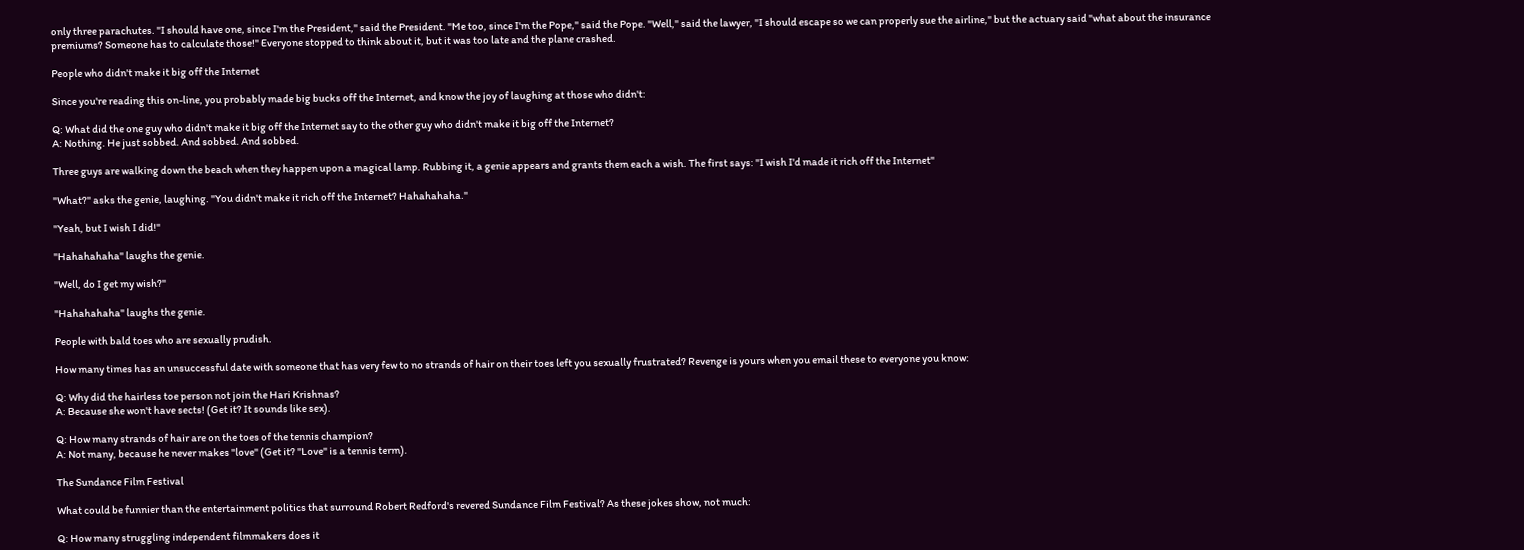only three parachutes. "I should have one, since I'm the President," said the President. "Me too, since I'm the Pope," said the Pope. "Well," said the lawyer, "I should escape so we can properly sue the airline," but the actuary said "what about the insurance premiums? Someone has to calculate those!" Everyone stopped to think about it, but it was too late and the plane crashed.

People who didn't make it big off the Internet

Since you're reading this on-line, you probably made big bucks off the Internet, and know the joy of laughing at those who didn't:

Q: What did the one guy who didn't make it big off the Internet say to the other guy who didn't make it big off the Internet?
A: Nothing. He just sobbed. And sobbed. And sobbed.

Three guys are walking down the beach when they happen upon a magical lamp. Rubbing it, a genie appears and grants them each a wish. The first says: "I wish I'd made it rich off the Internet"

"What?" asks the genie, laughing. "You didn't make it rich off the Internet? Hahahahaha."

"Yeah, but I wish I did!"

"Hahahahaha" laughs the genie.

"Well, do I get my wish?"

"Hahahahaha" laughs the genie.

People with bald toes who are sexually prudish.

How many times has an unsuccessful date with someone that has very few to no strands of hair on their toes left you sexually frustrated? Revenge is yours when you email these to everyone you know:

Q: Why did the hairless toe person not join the Hari Krishnas?
A: Because she won't have sects! (Get it? It sounds like sex).

Q: How many strands of hair are on the toes of the tennis champion?
A: Not many, because he never makes "love" (Get it? "Love" is a tennis term).

The Sundance Film Festival

What could be funnier than the entertainment politics that surround Robert Redford's revered Sundance Film Festival? As these jokes show, not much:

Q: How many struggling independent filmmakers does it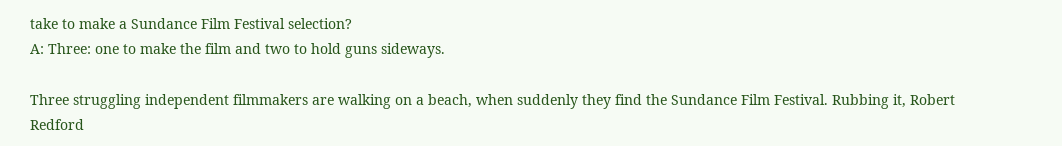take to make a Sundance Film Festival selection?
A: Three: one to make the film and two to hold guns sideways.

Three struggling independent filmmakers are walking on a beach, when suddenly they find the Sundance Film Festival. Rubbing it, Robert Redford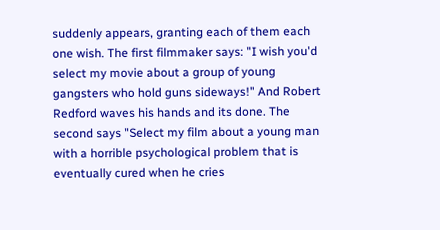suddenly appears, granting each of them each one wish. The first filmmaker says: "I wish you'd select my movie about a group of young gangsters who hold guns sideways!" And Robert Redford waves his hands and its done. The second says "Select my film about a young man with a horrible psychological problem that is eventually cured when he cries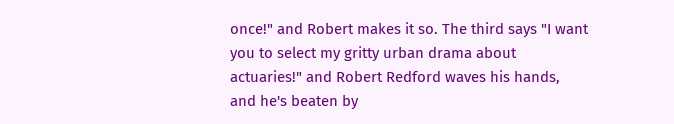once!" and Robert makes it so. The third says "I want you to select my gritty urban drama about actuaries!" and Robert Redford waves his hands, and he's beaten by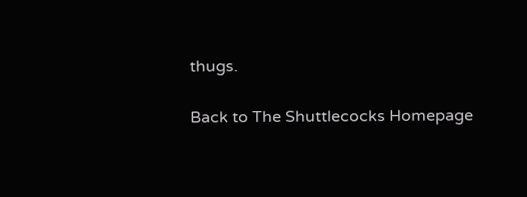thugs.

Back to The Shuttlecocks Homepage